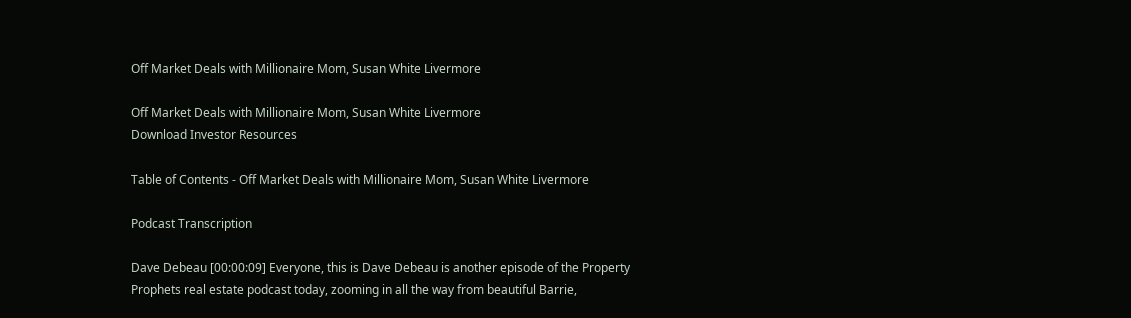Off Market Deals with Millionaire Mom, Susan White Livermore

Off Market Deals with Millionaire Mom, Susan White Livermore
Download Investor Resources

Table of Contents - Off Market Deals with Millionaire Mom, Susan White Livermore

Podcast Transcription

Dave Debeau [00:00:09] Everyone, this is Dave Debeau is another episode of the Property Prophets real estate podcast today, zooming in all the way from beautiful Barrie,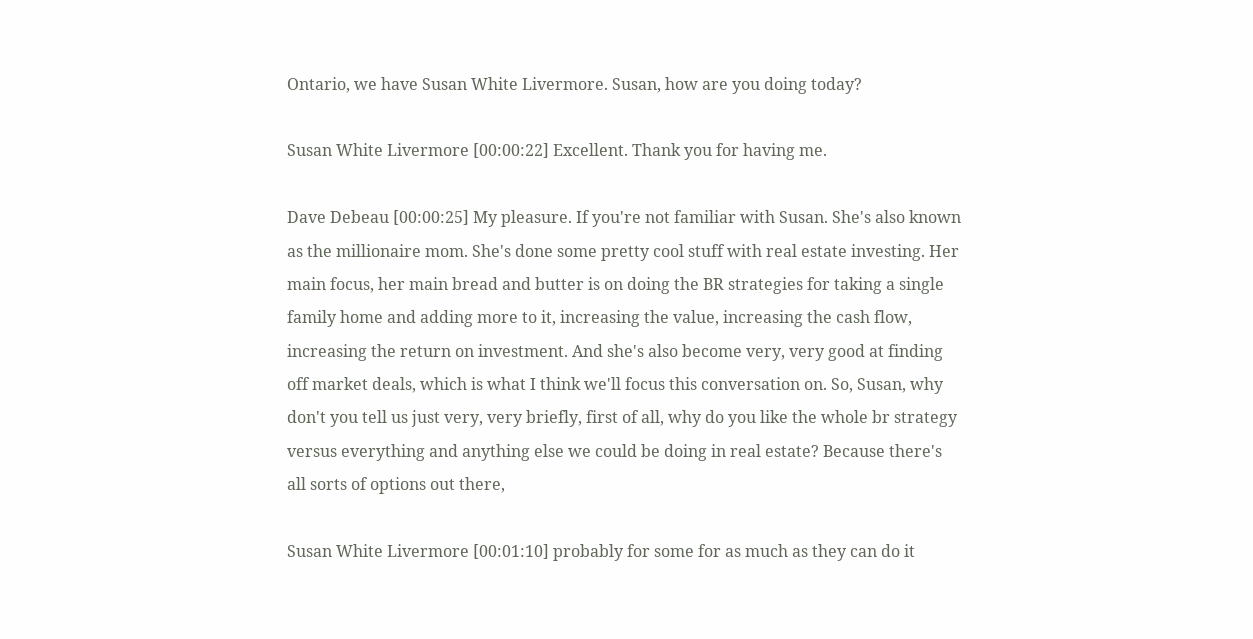Ontario, we have Susan White Livermore. Susan, how are you doing today?

Susan White Livermore [00:00:22] Excellent. Thank you for having me.

Dave Debeau [00:00:25] My pleasure. If you're not familiar with Susan. She's also known as the millionaire mom. She's done some pretty cool stuff with real estate investing. Her main focus, her main bread and butter is on doing the BR strategies for taking a single family home and adding more to it, increasing the value, increasing the cash flow, increasing the return on investment. And she's also become very, very good at finding off market deals, which is what I think we'll focus this conversation on. So, Susan, why don't you tell us just very, very briefly, first of all, why do you like the whole br strategy versus everything and anything else we could be doing in real estate? Because there's all sorts of options out there,

Susan White Livermore [00:01:10] probably for some for as much as they can do it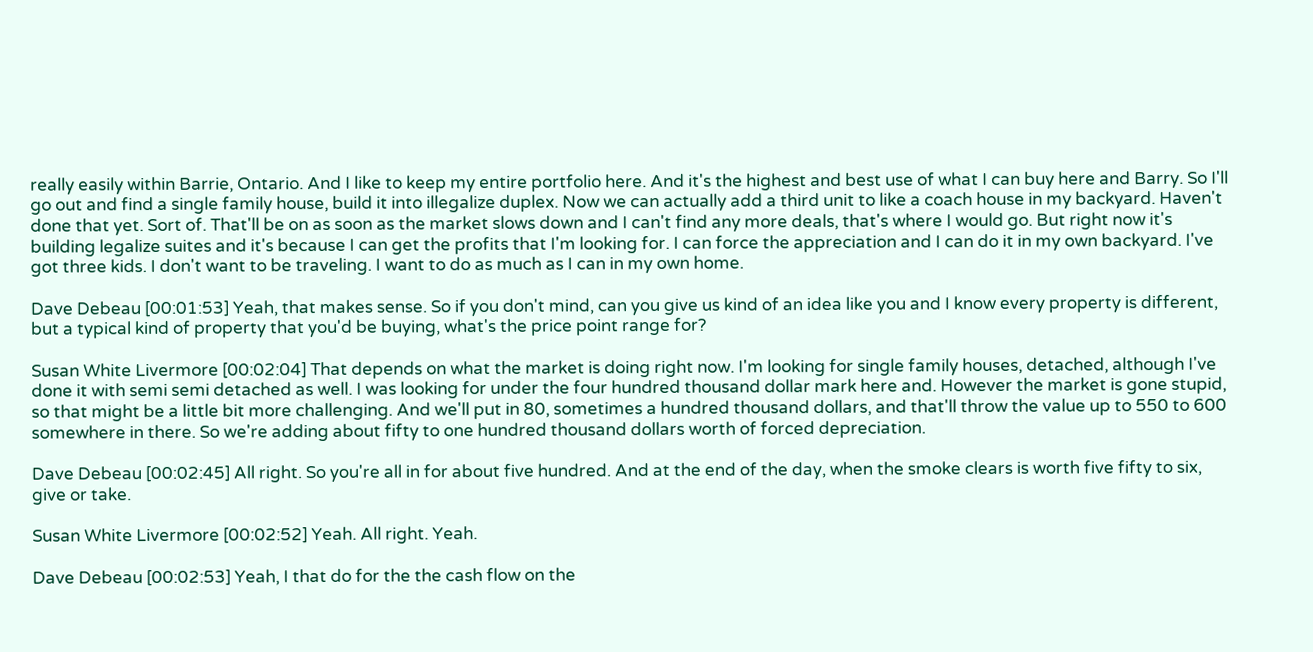really easily within Barrie, Ontario. And I like to keep my entire portfolio here. And it's the highest and best use of what I can buy here and Barry. So I'll go out and find a single family house, build it into illegalize duplex. Now we can actually add a third unit to like a coach house in my backyard. Haven't done that yet. Sort of. That'll be on as soon as the market slows down and I can't find any more deals, that's where I would go. But right now it's building legalize suites and it's because I can get the profits that I'm looking for. I can force the appreciation and I can do it in my own backyard. I've got three kids. I don't want to be traveling. I want to do as much as I can in my own home.

Dave Debeau [00:01:53] Yeah, that makes sense. So if you don't mind, can you give us kind of an idea like you and I know every property is different, but a typical kind of property that you'd be buying, what's the price point range for?

Susan White Livermore [00:02:04] That depends on what the market is doing right now. I'm looking for single family houses, detached, although I've done it with semi semi detached as well. I was looking for under the four hundred thousand dollar mark here and. However the market is gone stupid, so that might be a little bit more challenging. And we'll put in 80, sometimes a hundred thousand dollars, and that'll throw the value up to 550 to 600 somewhere in there. So we're adding about fifty to one hundred thousand dollars worth of forced depreciation.

Dave Debeau [00:02:45] All right. So you're all in for about five hundred. And at the end of the day, when the smoke clears is worth five fifty to six, give or take.

Susan White Livermore [00:02:52] Yeah. All right. Yeah.

Dave Debeau [00:02:53] Yeah, I that do for the the cash flow on the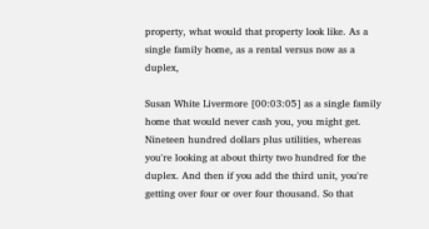property, what would that property look like. As a single family home, as a rental versus now as a duplex,

Susan White Livermore [00:03:05] as a single family home that would never cash you, you might get. Nineteen hundred dollars plus utilities, whereas you're looking at about thirty two hundred for the duplex. And then if you add the third unit, you're getting over four or over four thousand. So that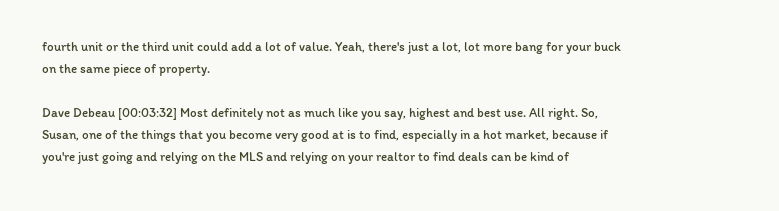fourth unit or the third unit could add a lot of value. Yeah, there's just a lot, lot more bang for your buck on the same piece of property.

Dave Debeau [00:03:32] Most definitely not as much like you say, highest and best use. All right. So, Susan, one of the things that you become very good at is to find, especially in a hot market, because if you're just going and relying on the MLS and relying on your realtor to find deals can be kind of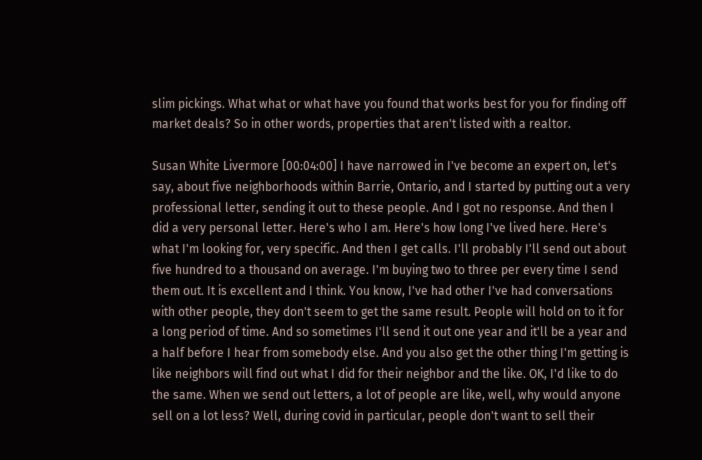slim pickings. What what or what have you found that works best for you for finding off market deals? So in other words, properties that aren't listed with a realtor.

Susan White Livermore [00:04:00] I have narrowed in I've become an expert on, let's say, about five neighborhoods within Barrie, Ontario, and I started by putting out a very professional letter, sending it out to these people. And I got no response. And then I did a very personal letter. Here's who I am. Here's how long I've lived here. Here's what I'm looking for, very specific. And then I get calls. I'll probably I'll send out about five hundred to a thousand on average. I'm buying two to three per every time I send them out. It is excellent and I think. You know, I've had other I've had conversations with other people, they don't seem to get the same result. People will hold on to it for a long period of time. And so sometimes I'll send it out one year and it'll be a year and a half before I hear from somebody else. And you also get the other thing I'm getting is like neighbors will find out what I did for their neighbor and the like. OK, I'd like to do the same. When we send out letters, a lot of people are like, well, why would anyone sell on a lot less? Well, during covid in particular, people don't want to sell their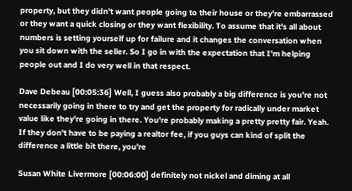property, but they didn't want people going to their house or they're embarrassed or they want a quick closing or they want flexibility. To assume that it's all about numbers is setting yourself up for failure and it changes the conversation when you sit down with the seller. So I go in with the expectation that I'm helping people out and I do very well in that respect.

Dave Debeau [00:05:36] Well, I guess also probably a big difference is you're not necessarily going in there to try and get the property for radically under market value like they're going in there. You're probably making a pretty pretty fair. Yeah. If they don't have to be paying a realtor fee, if you guys can kind of split the difference a little bit there, you're

Susan White Livermore [00:06:00] definitely not nickel and diming at all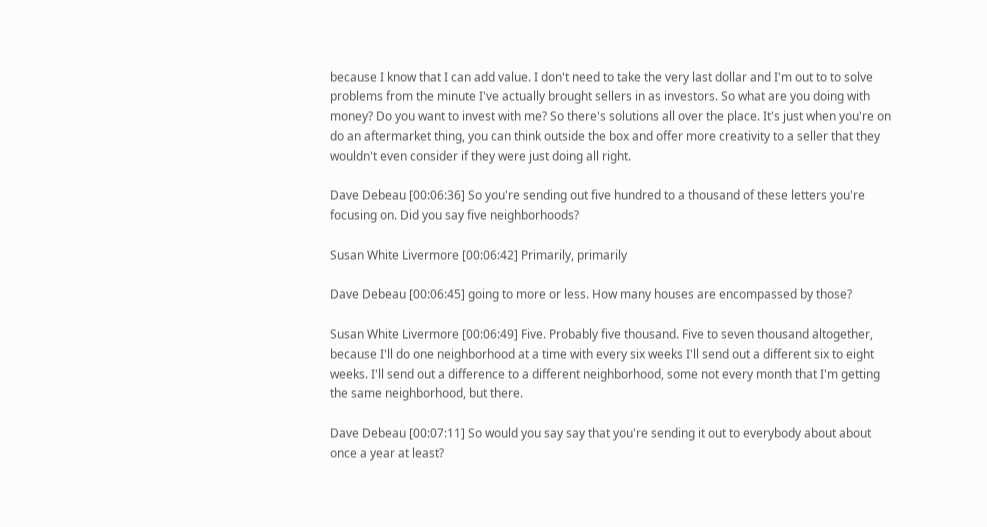because I know that I can add value. I don't need to take the very last dollar and I'm out to to solve problems from the minute I've actually brought sellers in as investors. So what are you doing with money? Do you want to invest with me? So there's solutions all over the place. It's just when you're on do an aftermarket thing, you can think outside the box and offer more creativity to a seller that they wouldn't even consider if they were just doing all right.

Dave Debeau [00:06:36] So you're sending out five hundred to a thousand of these letters you're focusing on. Did you say five neighborhoods?

Susan White Livermore [00:06:42] Primarily, primarily

Dave Debeau [00:06:45] going to more or less. How many houses are encompassed by those?

Susan White Livermore [00:06:49] Five. Probably five thousand. Five to seven thousand altogether, because I'll do one neighborhood at a time with every six weeks I'll send out a different six to eight weeks. I'll send out a difference to a different neighborhood, some not every month that I'm getting the same neighborhood, but there.

Dave Debeau [00:07:11] So would you say say that you're sending it out to everybody about about once a year at least?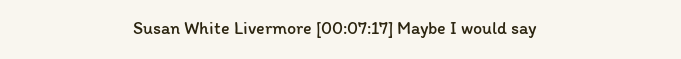Susan White Livermore [00:07:17] Maybe I would say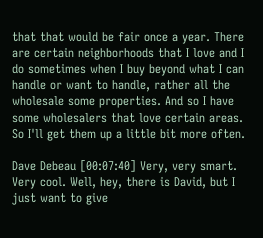that that would be fair once a year. There are certain neighborhoods that I love and I do sometimes when I buy beyond what I can handle or want to handle, rather all the wholesale some properties. And so I have some wholesalers that love certain areas. So I'll get them up a little bit more often.

Dave Debeau [00:07:40] Very, very smart. Very cool. Well, hey, there is David, but I just want to give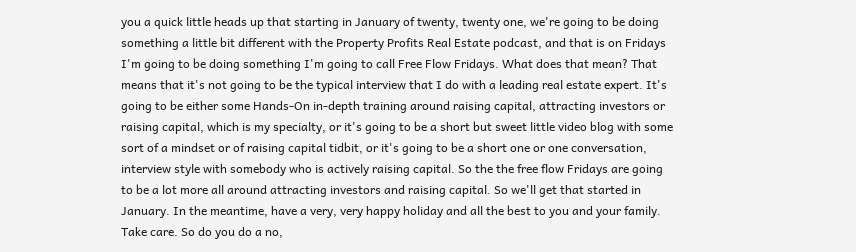you a quick little heads up that starting in January of twenty, twenty one, we're going to be doing something a little bit different with the Property Profits Real Estate podcast, and that is on Fridays I'm going to be doing something I'm going to call Free Flow Fridays. What does that mean? That means that it's not going to be the typical interview that I do with a leading real estate expert. It's going to be either some Hands-On in-depth training around raising capital, attracting investors or raising capital, which is my specialty, or it's going to be a short but sweet little video blog with some sort of a mindset or of raising capital tidbit, or it's going to be a short one or one conversation, interview style with somebody who is actively raising capital. So the the free flow Fridays are going to be a lot more all around attracting investors and raising capital. So we'll get that started in January. In the meantime, have a very, very happy holiday and all the best to you and your family. Take care. So do you do a no,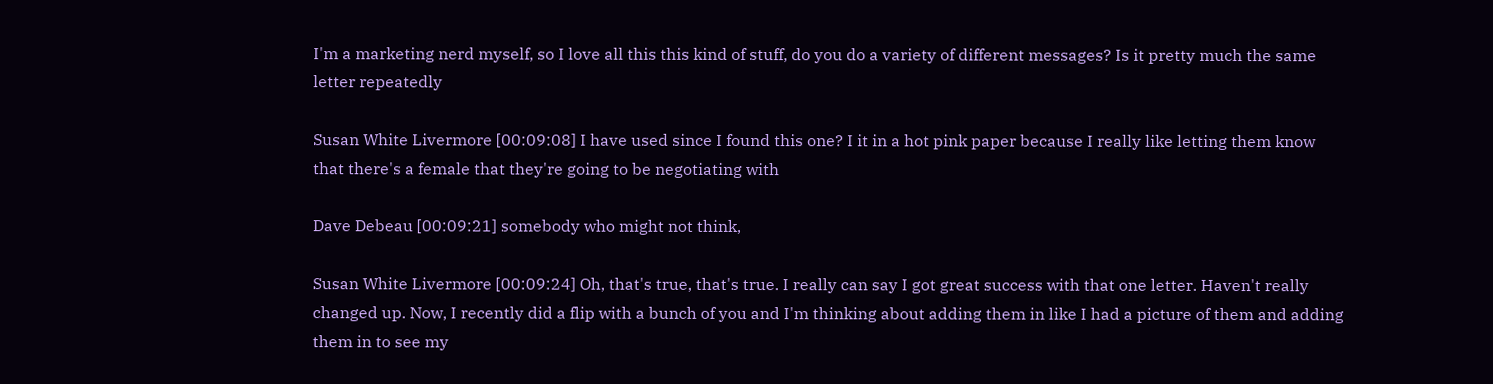I'm a marketing nerd myself, so I love all this this kind of stuff, do you do a variety of different messages? Is it pretty much the same letter repeatedly

Susan White Livermore [00:09:08] I have used since I found this one? I it in a hot pink paper because I really like letting them know that there's a female that they're going to be negotiating with

Dave Debeau [00:09:21] somebody who might not think,

Susan White Livermore [00:09:24] Oh, that's true, that's true. I really can say I got great success with that one letter. Haven't really changed up. Now, I recently did a flip with a bunch of you and I'm thinking about adding them in like I had a picture of them and adding them in to see my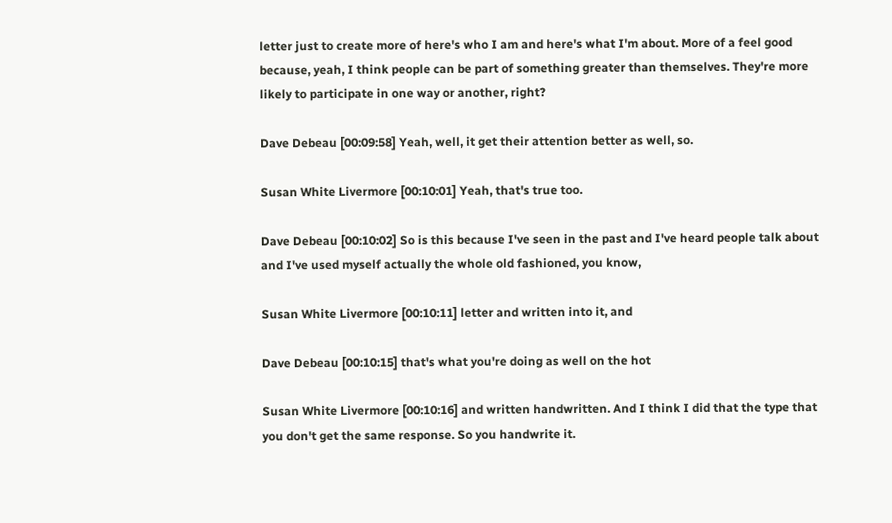letter just to create more of here's who I am and here's what I'm about. More of a feel good because, yeah, I think people can be part of something greater than themselves. They're more likely to participate in one way or another, right?

Dave Debeau [00:09:58] Yeah, well, it get their attention better as well, so.

Susan White Livermore [00:10:01] Yeah, that's true too.

Dave Debeau [00:10:02] So is this because I've seen in the past and I've heard people talk about and I've used myself actually the whole old fashioned, you know,

Susan White Livermore [00:10:11] letter and written into it, and

Dave Debeau [00:10:15] that's what you're doing as well on the hot

Susan White Livermore [00:10:16] and written handwritten. And I think I did that the type that you don't get the same response. So you handwrite it.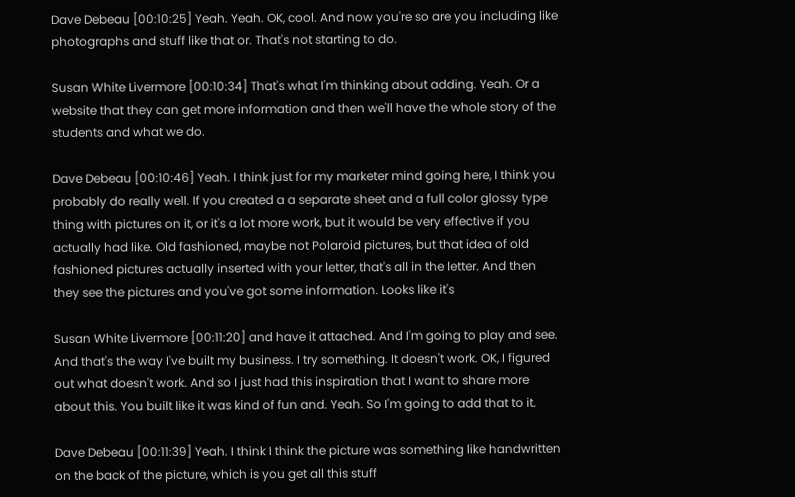Dave Debeau [00:10:25] Yeah. Yeah. OK, cool. And now you're so are you including like photographs and stuff like that or. That's not starting to do.

Susan White Livermore [00:10:34] That's what I'm thinking about adding. Yeah. Or a website that they can get more information and then we'll have the whole story of the students and what we do.

Dave Debeau [00:10:46] Yeah. I think just for my marketer mind going here, I think you probably do really well. If you created a a separate sheet and a full color glossy type thing with pictures on it, or it's a lot more work, but it would be very effective if you actually had like. Old fashioned, maybe not Polaroid pictures, but that idea of old fashioned pictures actually inserted with your letter, that's all in the letter. And then they see the pictures and you've got some information. Looks like it's

Susan White Livermore [00:11:20] and have it attached. And I'm going to play and see. And that's the way I've built my business. I try something. It doesn't work. OK, I figured out what doesn't work. And so I just had this inspiration that I want to share more about this. You built like it was kind of fun and. Yeah. So I'm going to add that to it.

Dave Debeau [00:11:39] Yeah. I think I think the picture was something like handwritten on the back of the picture, which is you get all this stuff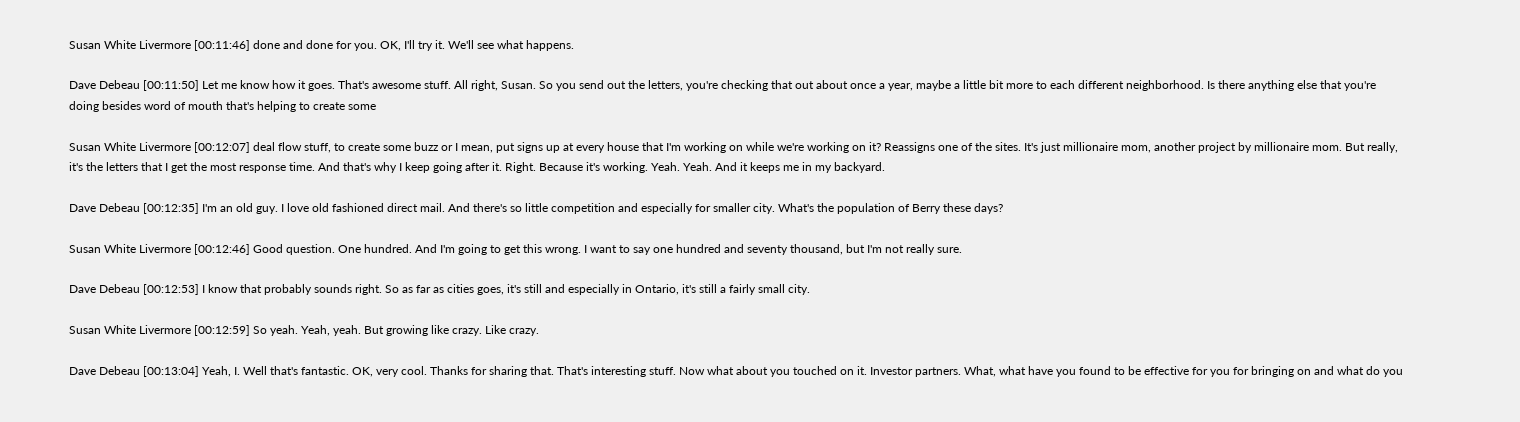Susan White Livermore [00:11:46] done and done for you. OK, I'll try it. We'll see what happens.

Dave Debeau [00:11:50] Let me know how it goes. That's awesome stuff. All right, Susan. So you send out the letters, you're checking that out about once a year, maybe a little bit more to each different neighborhood. Is there anything else that you're doing besides word of mouth that's helping to create some

Susan White Livermore [00:12:07] deal flow stuff, to create some buzz or I mean, put signs up at every house that I'm working on while we're working on it? Reassigns one of the sites. It's just millionaire mom, another project by millionaire mom. But really, it's the letters that I get the most response time. And that's why I keep going after it. Right. Because it's working. Yeah. Yeah. And it keeps me in my backyard.

Dave Debeau [00:12:35] I'm an old guy. I love old fashioned direct mail. And there's so little competition and especially for smaller city. What's the population of Berry these days?

Susan White Livermore [00:12:46] Good question. One hundred. And I'm going to get this wrong. I want to say one hundred and seventy thousand, but I'm not really sure.

Dave Debeau [00:12:53] I know that probably sounds right. So as far as cities goes, it's still and especially in Ontario, it's still a fairly small city.

Susan White Livermore [00:12:59] So yeah. Yeah, yeah. But growing like crazy. Like crazy.

Dave Debeau [00:13:04] Yeah, I. Well that's fantastic. OK, very cool. Thanks for sharing that. That's interesting stuff. Now what about you touched on it. Investor partners. What, what have you found to be effective for you for bringing on and what do you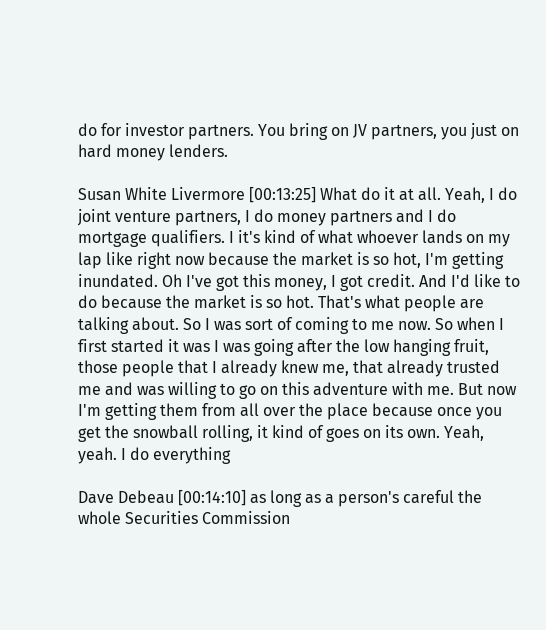do for investor partners. You bring on JV partners, you just on hard money lenders.

Susan White Livermore [00:13:25] What do it at all. Yeah, I do joint venture partners, I do money partners and I do mortgage qualifiers. I it's kind of what whoever lands on my lap like right now because the market is so hot, I'm getting inundated. Oh I've got this money, I got credit. And I'd like to do because the market is so hot. That's what people are talking about. So I was sort of coming to me now. So when I first started it was I was going after the low hanging fruit, those people that I already knew me, that already trusted me and was willing to go on this adventure with me. But now I'm getting them from all over the place because once you get the snowball rolling, it kind of goes on its own. Yeah, yeah. I do everything

Dave Debeau [00:14:10] as long as a person's careful the whole Securities Commission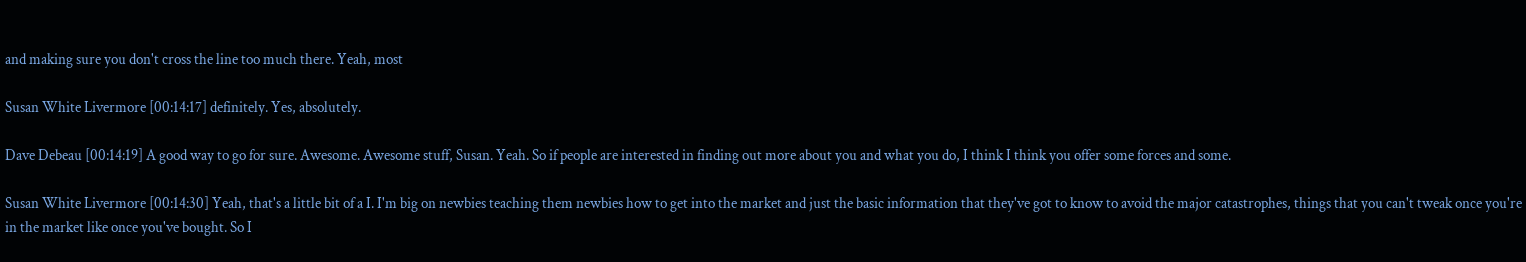and making sure you don't cross the line too much there. Yeah, most

Susan White Livermore [00:14:17] definitely. Yes, absolutely.

Dave Debeau [00:14:19] A good way to go for sure. Awesome. Awesome stuff, Susan. Yeah. So if people are interested in finding out more about you and what you do, I think I think you offer some forces and some.

Susan White Livermore [00:14:30] Yeah, that's a little bit of a I. I'm big on newbies teaching them newbies how to get into the market and just the basic information that they've got to know to avoid the major catastrophes, things that you can't tweak once you're in the market like once you've bought. So I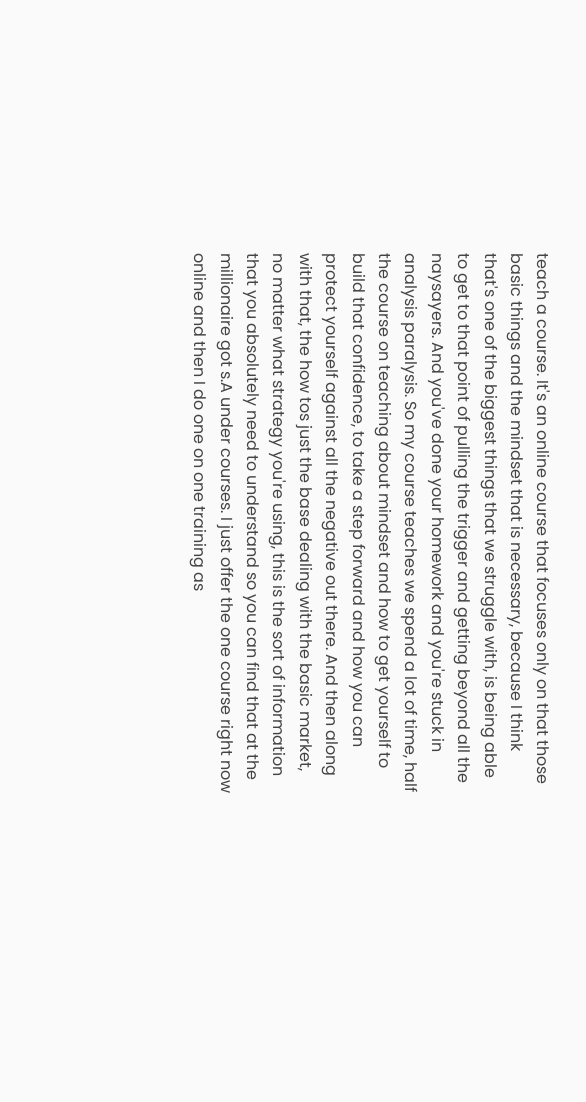teach a course. It's an online course that focuses only on that those basic things and the mindset that is necessary, because I think that's one of the biggest things that we struggle with, is being able to get to that point of pulling the trigger and getting beyond all the naysayers. And you've done your homework and you're stuck in analysis paralysis. So my course teaches we spend a lot of time, half the course on teaching about mindset and how to get yourself to build that confidence, to take a step forward and how you can protect yourself against all the negative out there. And then along with that, the how tos just the base dealing with the basic market, no matter what strategy you're using, this is the sort of information that you absolutely need to understand so you can find that at the millionaire got s.A under courses. I just offer the one course right now online and then I do one on one training as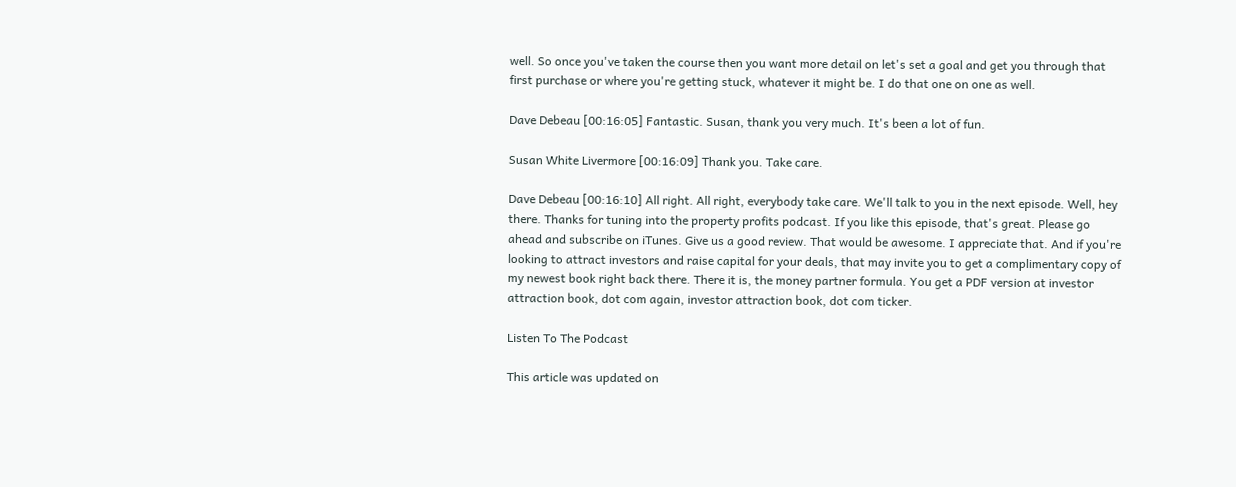well. So once you've taken the course then you want more detail on let's set a goal and get you through that first purchase or where you're getting stuck, whatever it might be. I do that one on one as well.

Dave Debeau [00:16:05] Fantastic. Susan, thank you very much. It's been a lot of fun.

Susan White Livermore [00:16:09] Thank you. Take care.

Dave Debeau [00:16:10] All right. All right, everybody take care. We'll talk to you in the next episode. Well, hey there. Thanks for tuning into the property profits podcast. If you like this episode, that's great. Please go ahead and subscribe on iTunes. Give us a good review. That would be awesome. I appreciate that. And if you're looking to attract investors and raise capital for your deals, that may invite you to get a complimentary copy of my newest book right back there. There it is, the money partner formula. You get a PDF version at investor attraction book, dot com again, investor attraction book, dot com ticker.

Listen To The Podcast

This article was updated on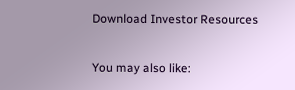Download Investor Resources

You may also like: